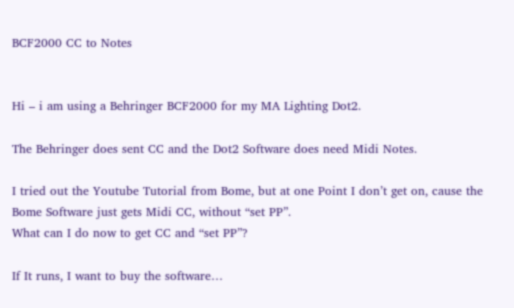BCF2000 CC to Notes


Hi – i am using a Behringer BCF2000 for my MA Lighting Dot2.

The Behringer does sent CC and the Dot2 Software does need Midi Notes.

I tried out the Youtube Tutorial from Bome, but at one Point I don’t get on, cause the Bome Software just gets Midi CC, without “set PP”.
What can I do now to get CC and “set PP”?

If It runs, I want to buy the software…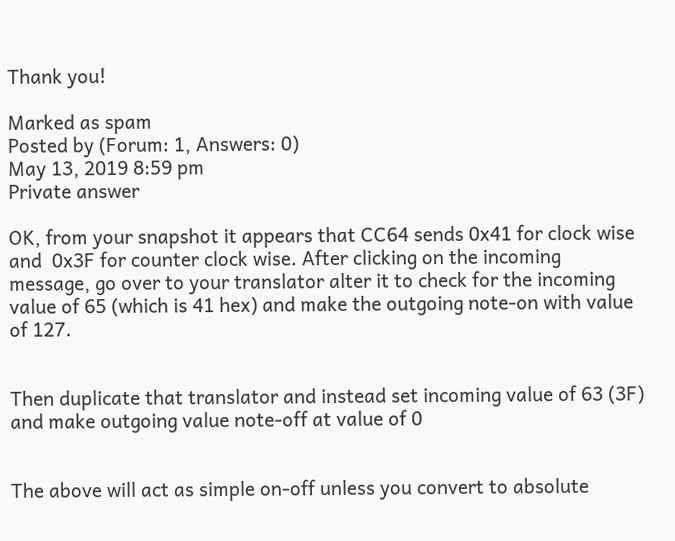Thank you!

Marked as spam
Posted by (Forum: 1, Answers: 0)
May 13, 2019 8:59 pm
Private answer

OK, from your snapshot it appears that CC64 sends 0x41 for clock wise and  0x3F for counter clock wise. After clicking on the incoming message, go over to your translator alter it to check for the incoming value of 65 (which is 41 hex) and make the outgoing note-on with value of 127.


Then duplicate that translator and instead set incoming value of 63 (3F) and make outgoing value note-off at value of 0


The above will act as simple on-off unless you convert to absolute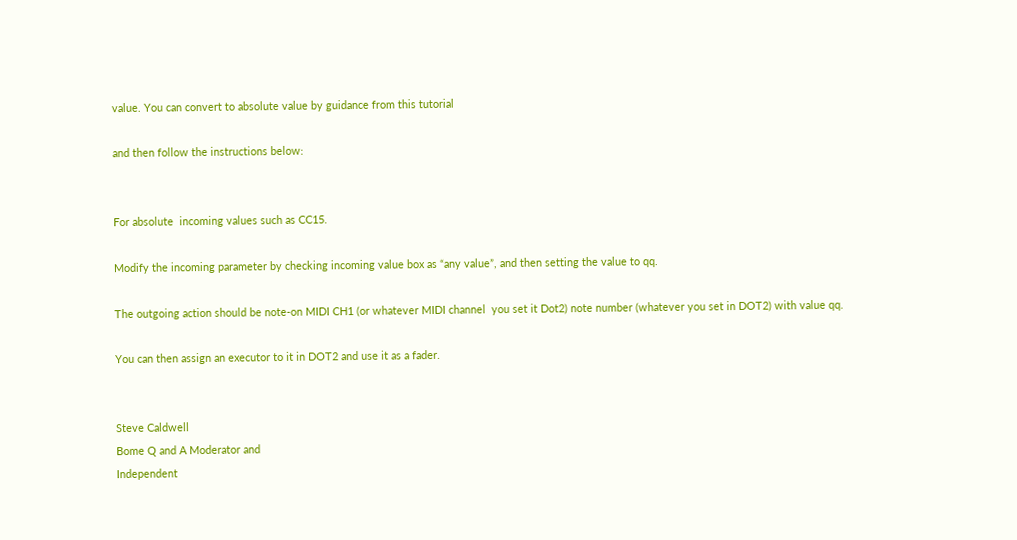value. You can convert to absolute value by guidance from this tutorial

and then follow the instructions below:


For absolute  incoming values such as CC15.

Modify the incoming parameter by checking incoming value box as “any value”, and then setting the value to qq.

The outgoing action should be note-on MIDI CH1 (or whatever MIDI channel  you set it Dot2) note number (whatever you set in DOT2) with value qq.

You can then assign an executor to it in DOT2 and use it as a fader.


Steve Caldwell
Bome Q and A Moderator and
Independent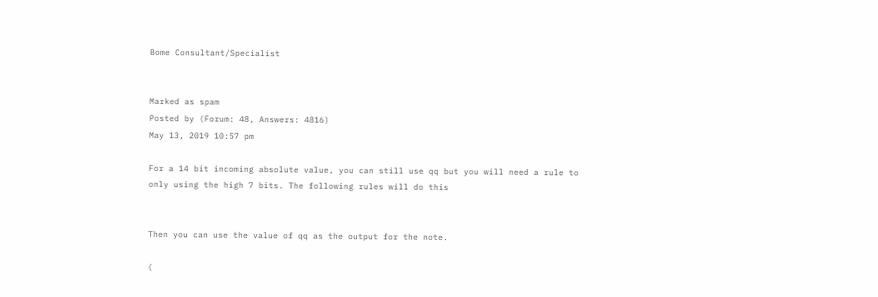Bome Consultant/Specialist


Marked as spam
Posted by (Forum: 48, Answers: 4816)
May 13, 2019 10:57 pm

For a 14 bit incoming absolute value, you can still use qq but you will need a rule to only using the high 7 bits. The following rules will do this


Then you can use the value of qq as the output for the note.

(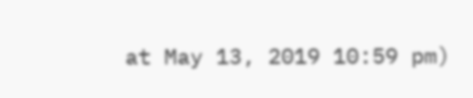at May 13, 2019 10:59 pm)